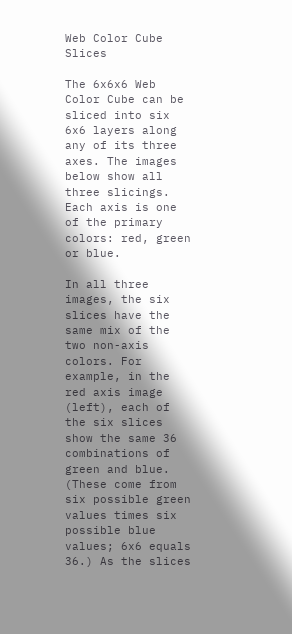Web Color Cube Slices

The 6x6x6 Web Color Cube can be sliced into six 6x6 layers along any of its three axes. The images below show all three slicings. Each axis is one of the primary colors: red, green or blue.

In all three images, the six slices have the same mix of the two non-axis colors. For example, in the red axis image (left), each of the six slices show the same 36 combinations of green and blue. (These come from six possible green values times six possible blue values; 6x6 equals 36.) As the slices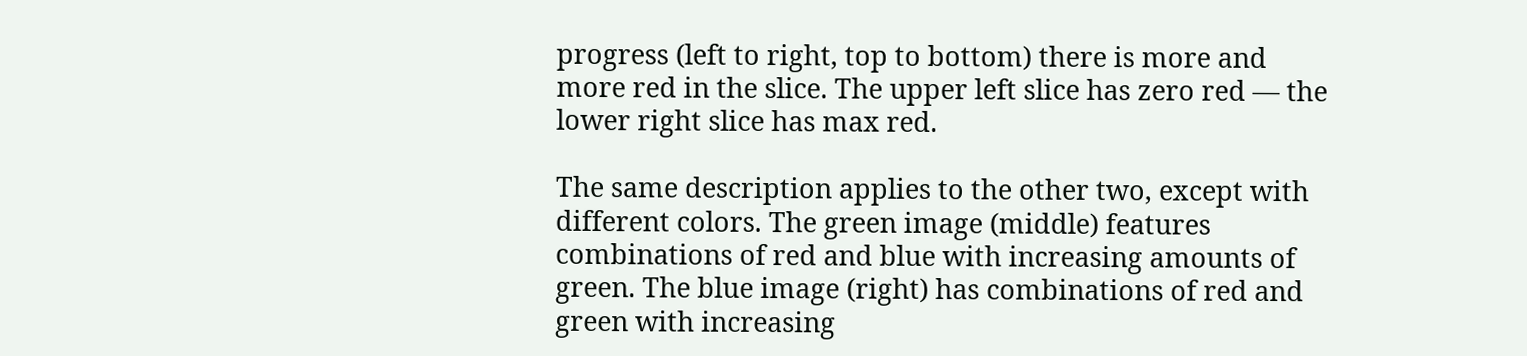progress (left to right, top to bottom) there is more and more red in the slice. The upper left slice has zero red — the lower right slice has max red.

The same description applies to the other two, except with different colors. The green image (middle) features combinations of red and blue with increasing amounts of green. The blue image (right) has combinations of red and green with increasing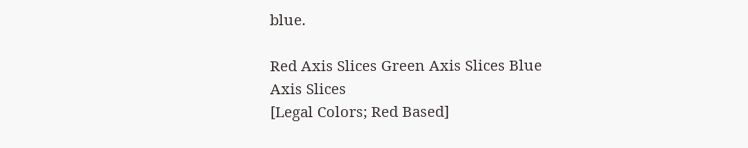blue.

Red Axis Slices Green Axis Slices Blue Axis Slices
[Legal Colors; Red Based]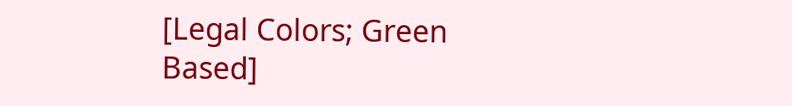[Legal Colors; Green Based]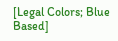[Legal Colors; Blue Based]